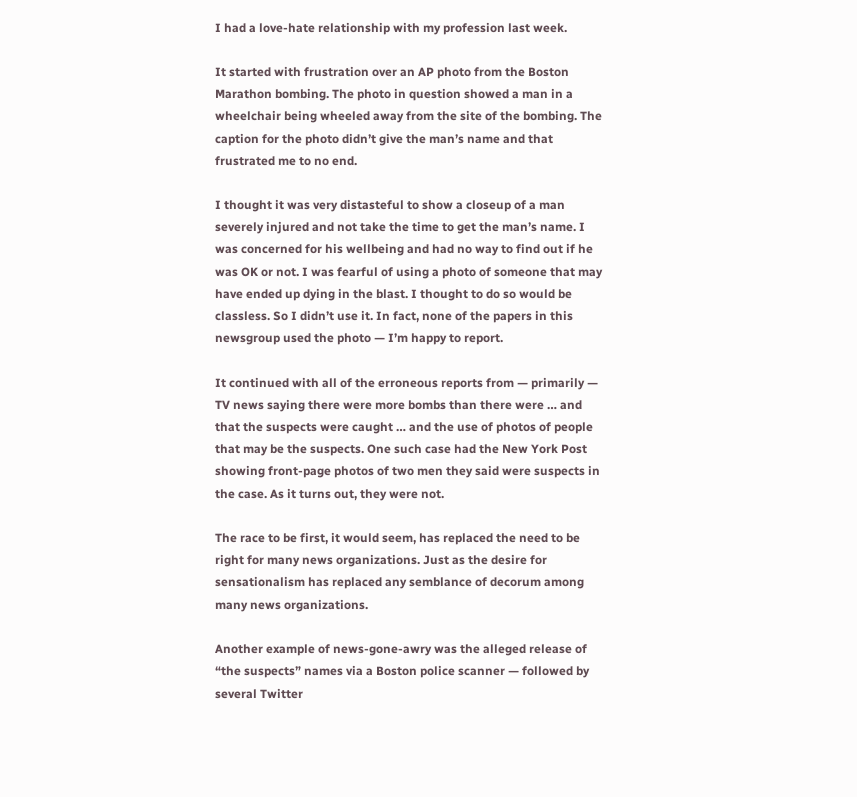I had a love-hate relationship with my profession last week.

It started with frustration over an AP photo from the Boston Marathon bombing. The photo in question showed a man in a wheelchair being wheeled away from the site of the bombing. The caption for the photo didn’t give the man’s name and that frustrated me to no end.

I thought it was very distasteful to show a closeup of a man severely injured and not take the time to get the man’s name. I was concerned for his wellbeing and had no way to find out if he was OK or not. I was fearful of using a photo of someone that may have ended up dying in the blast. I thought to do so would be classless. So I didn’t use it. In fact, none of the papers in this newsgroup used the photo — I’m happy to report.

It continued with all of the erroneous reports from — primarily — TV news saying there were more bombs than there were … and that the suspects were caught … and the use of photos of people that may be the suspects. One such case had the New York Post showing front-page photos of two men they said were suspects in the case. As it turns out, they were not.

The race to be first, it would seem, has replaced the need to be right for many news organizations. Just as the desire for sensationalism has replaced any semblance of decorum among many news organizations.

Another example of news-gone-awry was the alleged release of “the suspects” names via a Boston police scanner — followed by several Twitter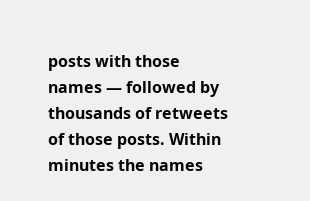posts with those names — followed by thousands of retweets of those posts. Within minutes the names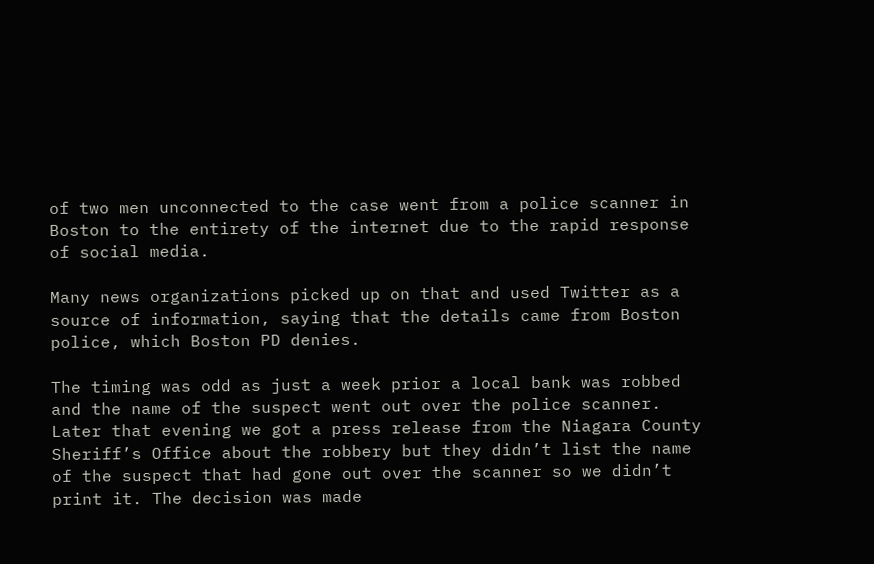of two men unconnected to the case went from a police scanner in Boston to the entirety of the internet due to the rapid response of social media.

Many news organizations picked up on that and used Twitter as a source of information, saying that the details came from Boston police, which Boston PD denies.

The timing was odd as just a week prior a local bank was robbed and the name of the suspect went out over the police scanner. Later that evening we got a press release from the Niagara County Sheriff’s Office about the robbery but they didn’t list the name of the suspect that had gone out over the scanner so we didn’t print it. The decision was made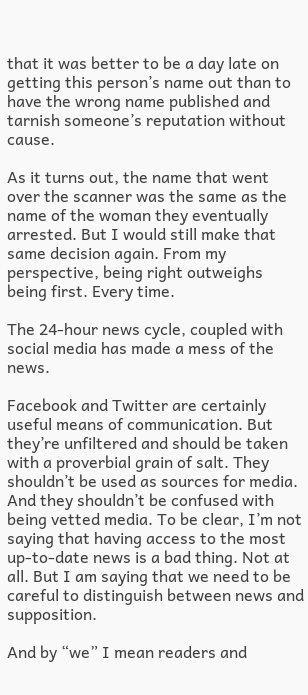that it was better to be a day late on getting this person’s name out than to have the wrong name published and tarnish someone’s reputation without cause.

As it turns out, the name that went over the scanner was the same as the name of the woman they eventually arrested. But I would still make that same decision again. From my perspective, being right outweighs being first. Every time.

The 24-hour news cycle, coupled with social media has made a mess of the news.

Facebook and Twitter are certainly useful means of communication. But they’re unfiltered and should be taken with a proverbial grain of salt. They shouldn’t be used as sources for media. And they shouldn’t be confused with being vetted media. To be clear, I’m not saying that having access to the most up-to-date news is a bad thing. Not at all. But I am saying that we need to be careful to distinguish between news and supposition.

And by “we” I mean readers and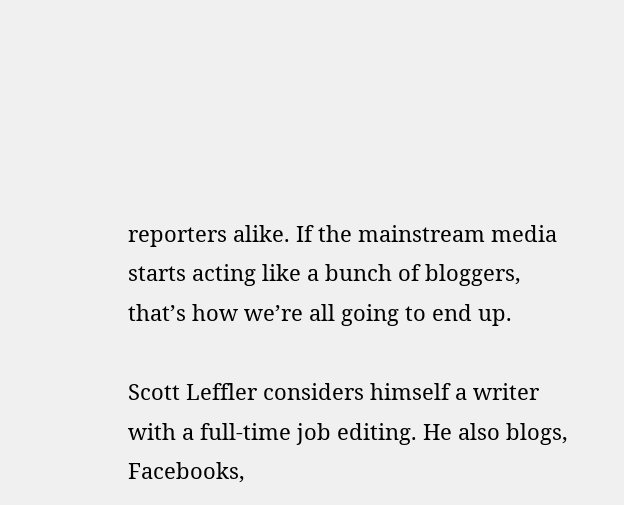reporters alike. If the mainstream media starts acting like a bunch of bloggers, that’s how we’re all going to end up.

Scott Leffler considers himself a writer with a full-time job editing. He also blogs, Facebooks,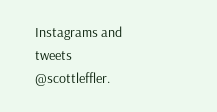Instagrams and tweets @scottleffler.